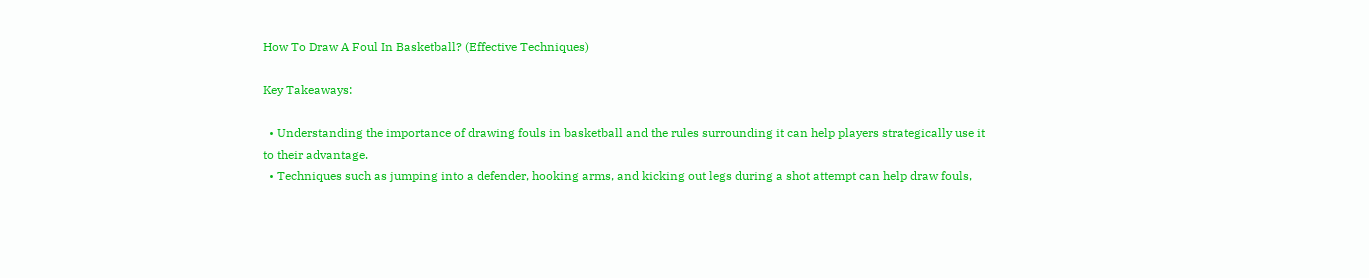How To Draw A Foul In Basketball? (Effective Techniques)

Key Takeaways:

  • Understanding the importance of drawing fouls in basketball and the rules surrounding it can help players strategically use it to their advantage.
  • Techniques such as jumping into a defender, hooking arms, and kicking out legs during a shot attempt can help draw fouls,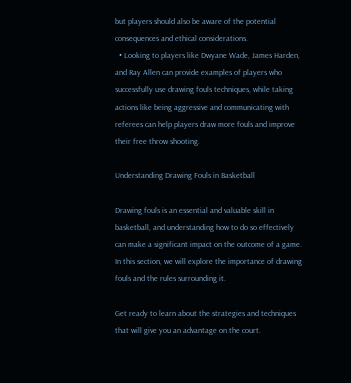but players should also be aware of the potential consequences and ethical considerations.
  • Looking to players like Dwyane Wade, James Harden, and Ray Allen can provide examples of players who successfully use drawing fouls techniques, while taking actions like being aggressive and communicating with referees can help players draw more fouls and improve their free throw shooting.

Understanding Drawing Fouls in Basketball

Drawing fouls is an essential and valuable skill in basketball, and understanding how to do so effectively can make a significant impact on the outcome of a game. In this section, we will explore the importance of drawing fouls and the rules surrounding it.

Get ready to learn about the strategies and techniques that will give you an advantage on the court.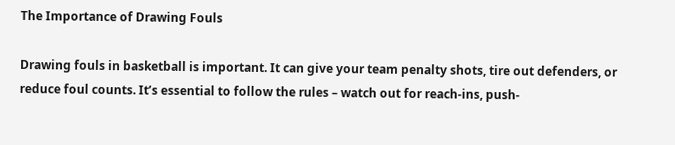The Importance of Drawing Fouls

Drawing fouls in basketball is important. It can give your team penalty shots, tire out defenders, or reduce foul counts. It’s essential to follow the rules – watch out for reach-ins, push-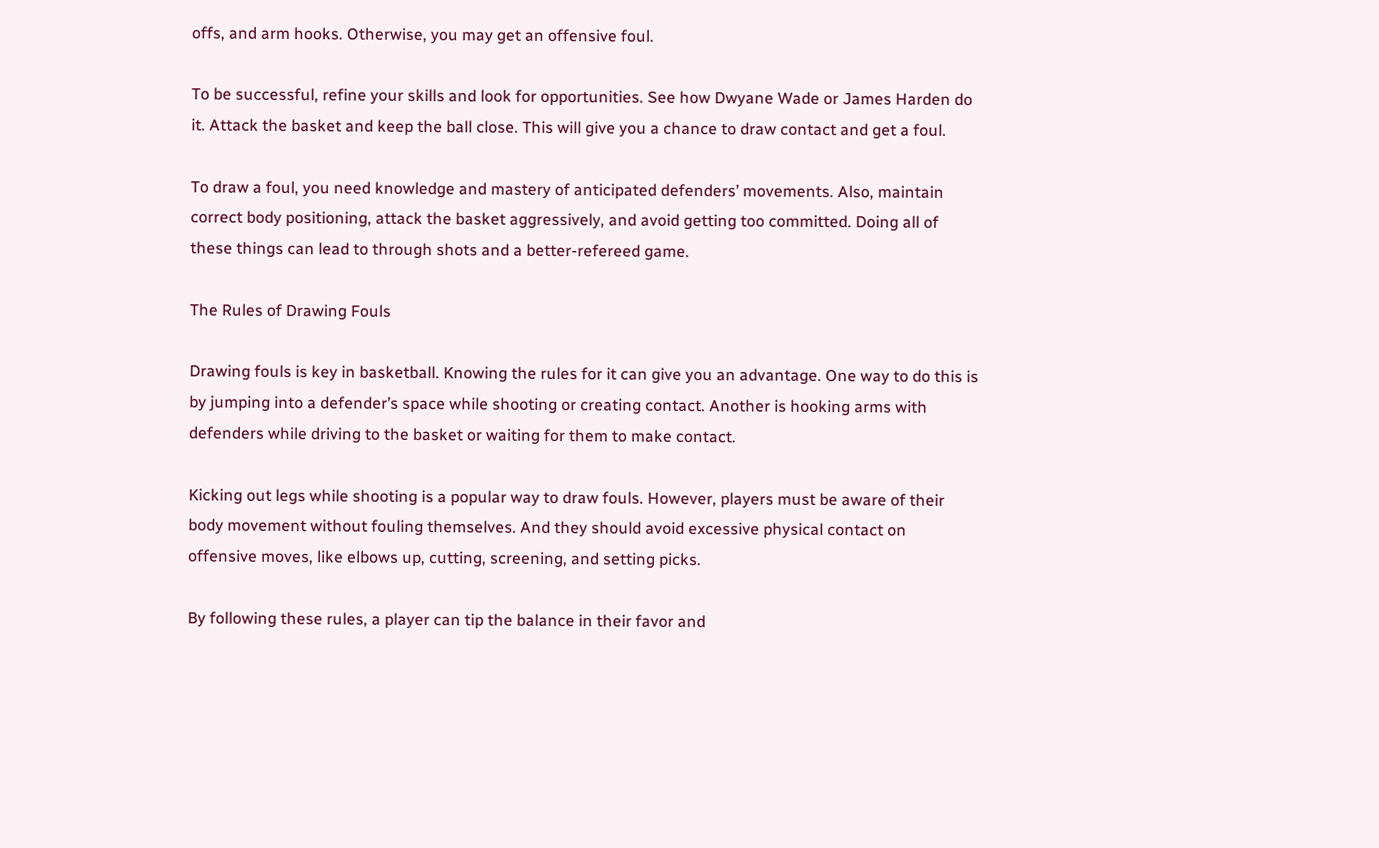offs, and arm hooks. Otherwise, you may get an offensive foul.

To be successful, refine your skills and look for opportunities. See how Dwyane Wade or James Harden do it. Attack the basket and keep the ball close. This will give you a chance to draw contact and get a foul.

To draw a foul, you need knowledge and mastery of anticipated defenders’ movements. Also, maintain correct body positioning, attack the basket aggressively, and avoid getting too committed. Doing all of these things can lead to through shots and a better-refereed game.

The Rules of Drawing Fouls

Drawing fouls is key in basketball. Knowing the rules for it can give you an advantage. One way to do this is by jumping into a defender’s space while shooting or creating contact. Another is hooking arms with defenders while driving to the basket or waiting for them to make contact.

Kicking out legs while shooting is a popular way to draw fouls. However, players must be aware of their body movement without fouling themselves. And they should avoid excessive physical contact on offensive moves, like elbows up, cutting, screening, and setting picks.

By following these rules, a player can tip the balance in their favor and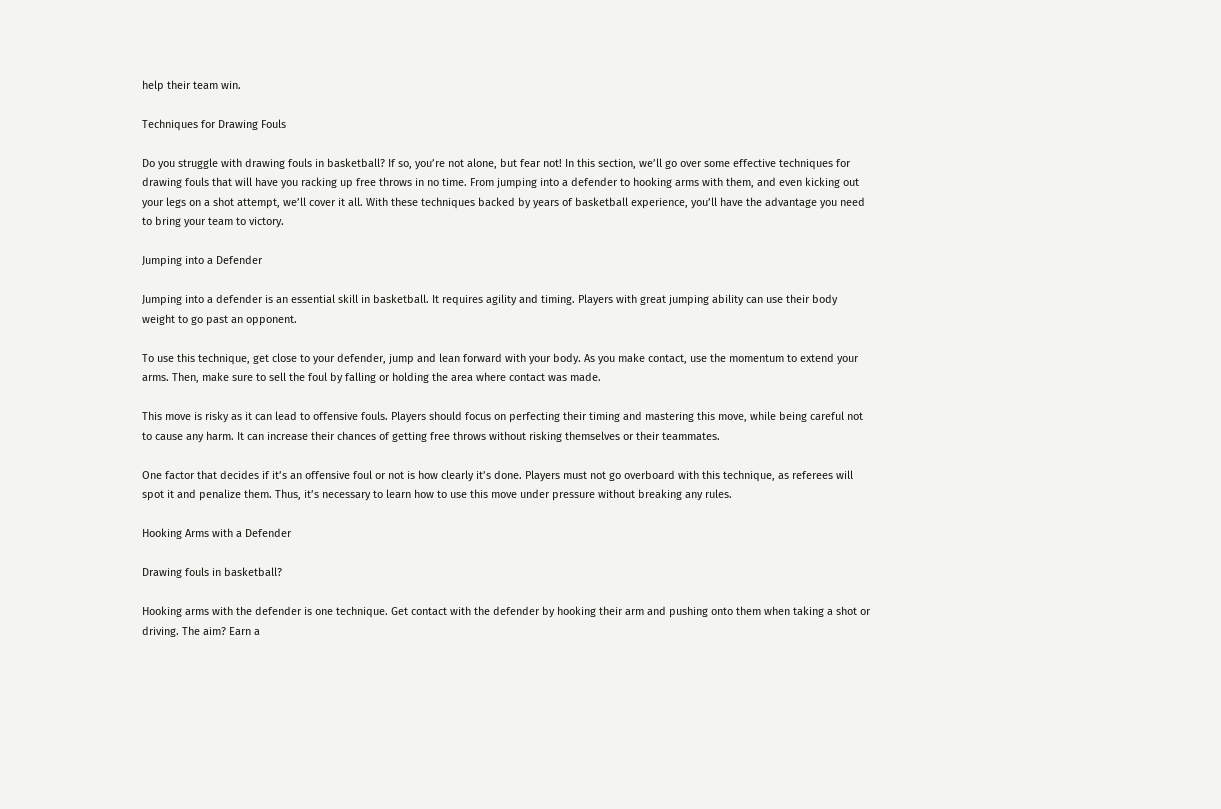help their team win.

Techniques for Drawing Fouls

Do you struggle with drawing fouls in basketball? If so, you’re not alone, but fear not! In this section, we’ll go over some effective techniques for drawing fouls that will have you racking up free throws in no time. From jumping into a defender to hooking arms with them, and even kicking out your legs on a shot attempt, we’ll cover it all. With these techniques backed by years of basketball experience, you’ll have the advantage you need to bring your team to victory.

Jumping into a Defender

Jumping into a defender is an essential skill in basketball. It requires agility and timing. Players with great jumping ability can use their body weight to go past an opponent.

To use this technique, get close to your defender, jump and lean forward with your body. As you make contact, use the momentum to extend your arms. Then, make sure to sell the foul by falling or holding the area where contact was made.

This move is risky as it can lead to offensive fouls. Players should focus on perfecting their timing and mastering this move, while being careful not to cause any harm. It can increase their chances of getting free throws without risking themselves or their teammates.

One factor that decides if it’s an offensive foul or not is how clearly it’s done. Players must not go overboard with this technique, as referees will spot it and penalize them. Thus, it’s necessary to learn how to use this move under pressure without breaking any rules.

Hooking Arms with a Defender

Drawing fouls in basketball?

Hooking arms with the defender is one technique. Get contact with the defender by hooking their arm and pushing onto them when taking a shot or driving. The aim? Earn a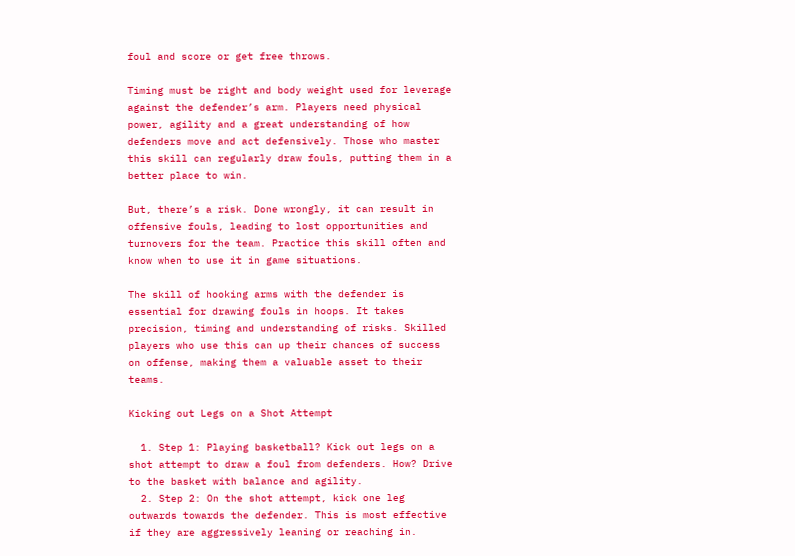foul and score or get free throws.

Timing must be right and body weight used for leverage against the defender’s arm. Players need physical power, agility and a great understanding of how defenders move and act defensively. Those who master this skill can regularly draw fouls, putting them in a better place to win.

But, there’s a risk. Done wrongly, it can result in offensive fouls, leading to lost opportunities and turnovers for the team. Practice this skill often and know when to use it in game situations.

The skill of hooking arms with the defender is essential for drawing fouls in hoops. It takes precision, timing and understanding of risks. Skilled players who use this can up their chances of success on offense, making them a valuable asset to their teams.

Kicking out Legs on a Shot Attempt

  1. Step 1: Playing basketball? Kick out legs on a shot attempt to draw a foul from defenders. How? Drive to the basket with balance and agility.
  2. Step 2: On the shot attempt, kick one leg outwards towards the defender. This is most effective if they are aggressively leaning or reaching in.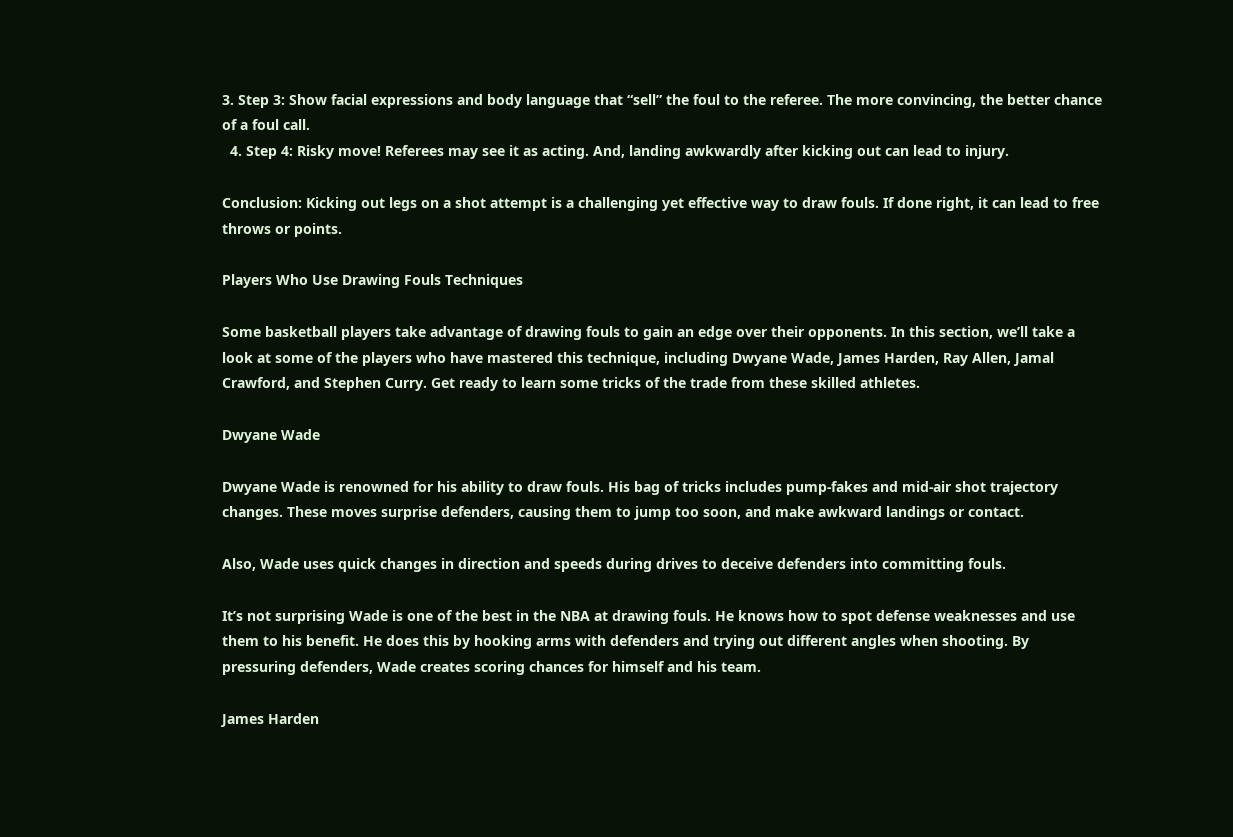3. Step 3: Show facial expressions and body language that “sell” the foul to the referee. The more convincing, the better chance of a foul call.
  4. Step 4: Risky move! Referees may see it as acting. And, landing awkwardly after kicking out can lead to injury.

Conclusion: Kicking out legs on a shot attempt is a challenging yet effective way to draw fouls. If done right, it can lead to free throws or points.

Players Who Use Drawing Fouls Techniques

Some basketball players take advantage of drawing fouls to gain an edge over their opponents. In this section, we’ll take a look at some of the players who have mastered this technique, including Dwyane Wade, James Harden, Ray Allen, Jamal Crawford, and Stephen Curry. Get ready to learn some tricks of the trade from these skilled athletes.

Dwyane Wade

Dwyane Wade is renowned for his ability to draw fouls. His bag of tricks includes pump-fakes and mid-air shot trajectory changes. These moves surprise defenders, causing them to jump too soon, and make awkward landings or contact.

Also, Wade uses quick changes in direction and speeds during drives to deceive defenders into committing fouls.

It’s not surprising Wade is one of the best in the NBA at drawing fouls. He knows how to spot defense weaknesses and use them to his benefit. He does this by hooking arms with defenders and trying out different angles when shooting. By pressuring defenders, Wade creates scoring chances for himself and his team.

James Harden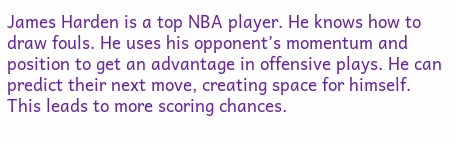James Harden is a top NBA player. He knows how to draw fouls. He uses his opponent’s momentum and position to get an advantage in offensive plays. He can predict their next move, creating space for himself. This leads to more scoring chances.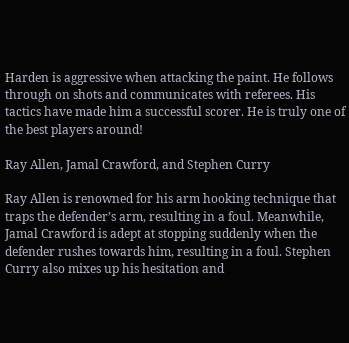Harden is aggressive when attacking the paint. He follows through on shots and communicates with referees. His tactics have made him a successful scorer. He is truly one of the best players around!

Ray Allen, Jamal Crawford, and Stephen Curry

Ray Allen is renowned for his arm hooking technique that traps the defender’s arm, resulting in a foul. Meanwhile, Jamal Crawford is adept at stopping suddenly when the defender rushes towards him, resulting in a foul. Stephen Curry also mixes up his hesitation and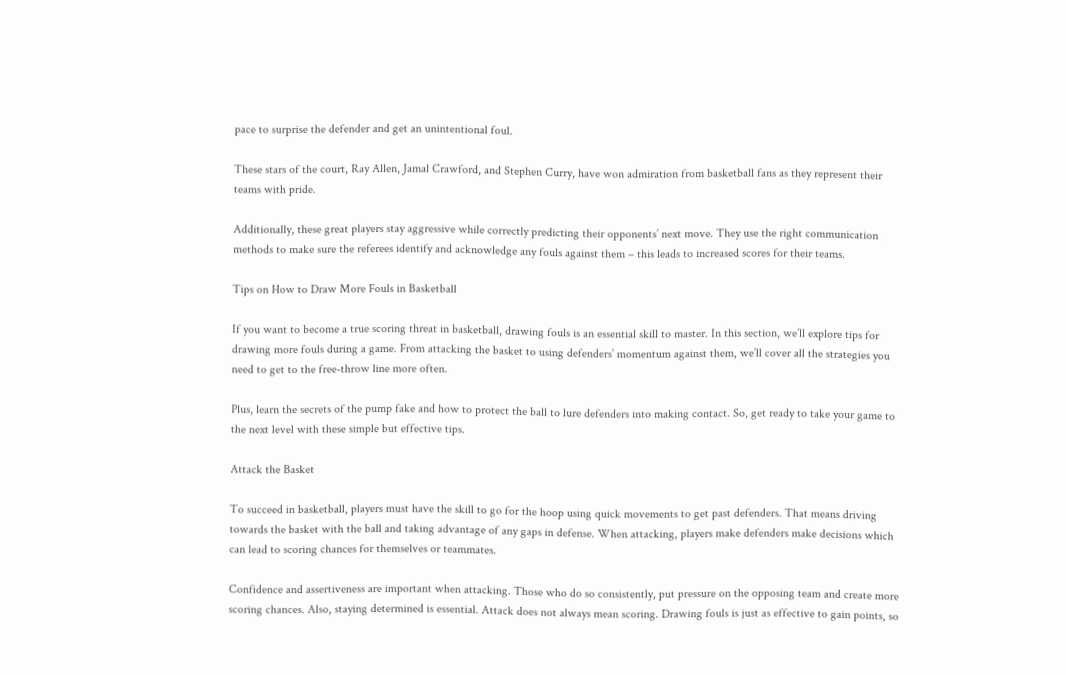pace to surprise the defender and get an unintentional foul.

These stars of the court, Ray Allen, Jamal Crawford, and Stephen Curry, have won admiration from basketball fans as they represent their teams with pride.

Additionally, these great players stay aggressive while correctly predicting their opponents’ next move. They use the right communication methods to make sure the referees identify and acknowledge any fouls against them – this leads to increased scores for their teams.

Tips on How to Draw More Fouls in Basketball

If you want to become a true scoring threat in basketball, drawing fouls is an essential skill to master. In this section, we’ll explore tips for drawing more fouls during a game. From attacking the basket to using defenders’ momentum against them, we’ll cover all the strategies you need to get to the free-throw line more often.

Plus, learn the secrets of the pump fake and how to protect the ball to lure defenders into making contact. So, get ready to take your game to the next level with these simple but effective tips.

Attack the Basket

To succeed in basketball, players must have the skill to go for the hoop using quick movements to get past defenders. That means driving towards the basket with the ball and taking advantage of any gaps in defense. When attacking, players make defenders make decisions which can lead to scoring chances for themselves or teammates.

Confidence and assertiveness are important when attacking. Those who do so consistently, put pressure on the opposing team and create more scoring chances. Also, staying determined is essential. Attack does not always mean scoring. Drawing fouls is just as effective to gain points, so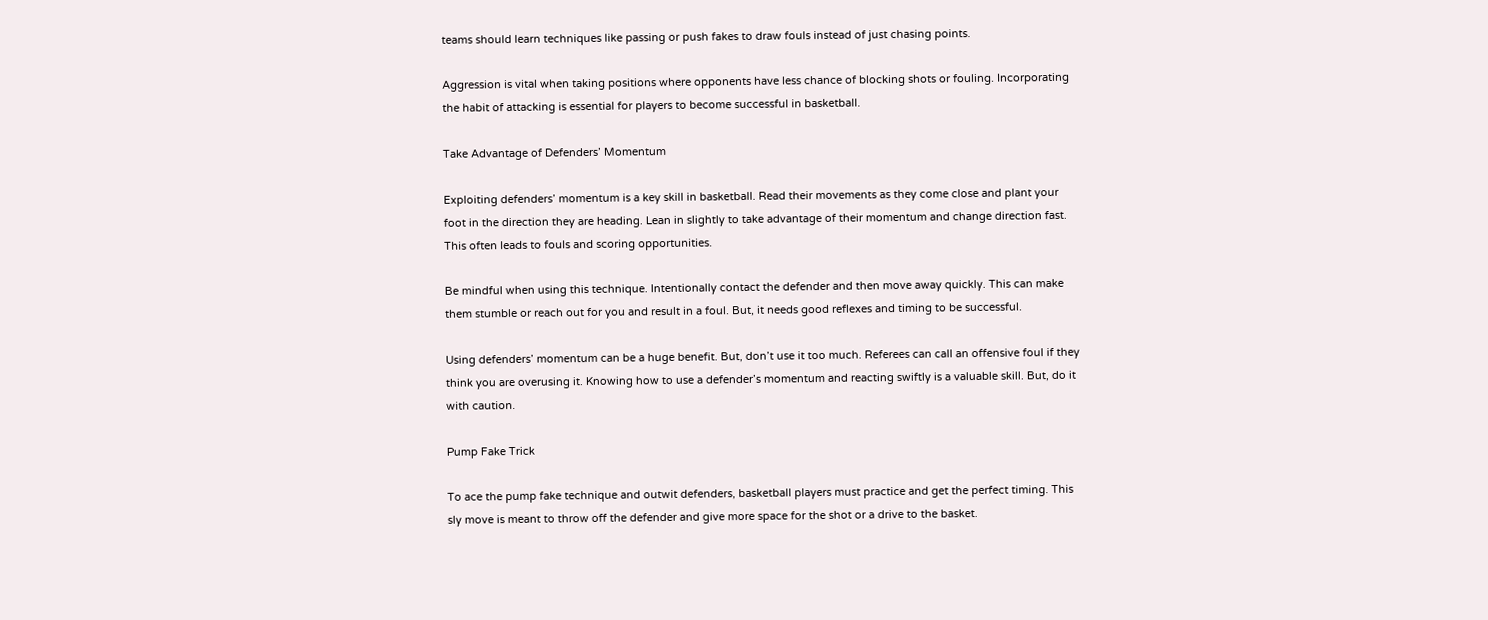teams should learn techniques like passing or push fakes to draw fouls instead of just chasing points.

Aggression is vital when taking positions where opponents have less chance of blocking shots or fouling. Incorporating the habit of attacking is essential for players to become successful in basketball.

Take Advantage of Defenders’ Momentum

Exploiting defenders’ momentum is a key skill in basketball. Read their movements as they come close and plant your foot in the direction they are heading. Lean in slightly to take advantage of their momentum and change direction fast. This often leads to fouls and scoring opportunities.

Be mindful when using this technique. Intentionally contact the defender and then move away quickly. This can make them stumble or reach out for you and result in a foul. But, it needs good reflexes and timing to be successful.

Using defenders’ momentum can be a huge benefit. But, don’t use it too much. Referees can call an offensive foul if they think you are overusing it. Knowing how to use a defender’s momentum and reacting swiftly is a valuable skill. But, do it with caution.

Pump Fake Trick

To ace the pump fake technique and outwit defenders, basketball players must practice and get the perfect timing. This sly move is meant to throw off the defender and give more space for the shot or a drive to the basket.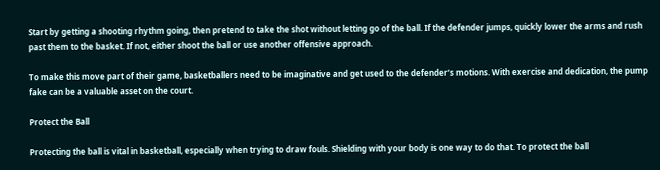Start by getting a shooting rhythm going, then pretend to take the shot without letting go of the ball. If the defender jumps, quickly lower the arms and rush past them to the basket. If not, either shoot the ball or use another offensive approach.

To make this move part of their game, basketballers need to be imaginative and get used to the defender’s motions. With exercise and dedication, the pump fake can be a valuable asset on the court.

Protect the Ball

Protecting the ball is vital in basketball, especially when trying to draw fouls. Shielding with your body is one way to do that. To protect the ball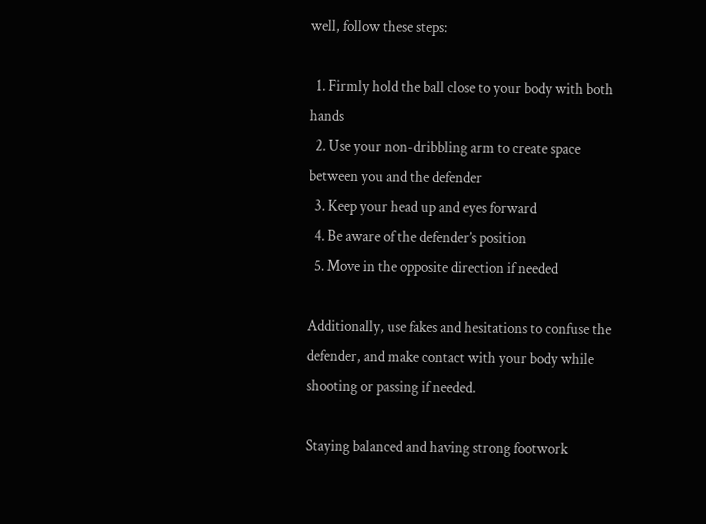well, follow these steps:

  1. Firmly hold the ball close to your body with both hands
  2. Use your non-dribbling arm to create space between you and the defender
  3. Keep your head up and eyes forward
  4. Be aware of the defender’s position
  5. Move in the opposite direction if needed

Additionally, use fakes and hesitations to confuse the defender, and make contact with your body while shooting or passing if needed.

Staying balanced and having strong footwork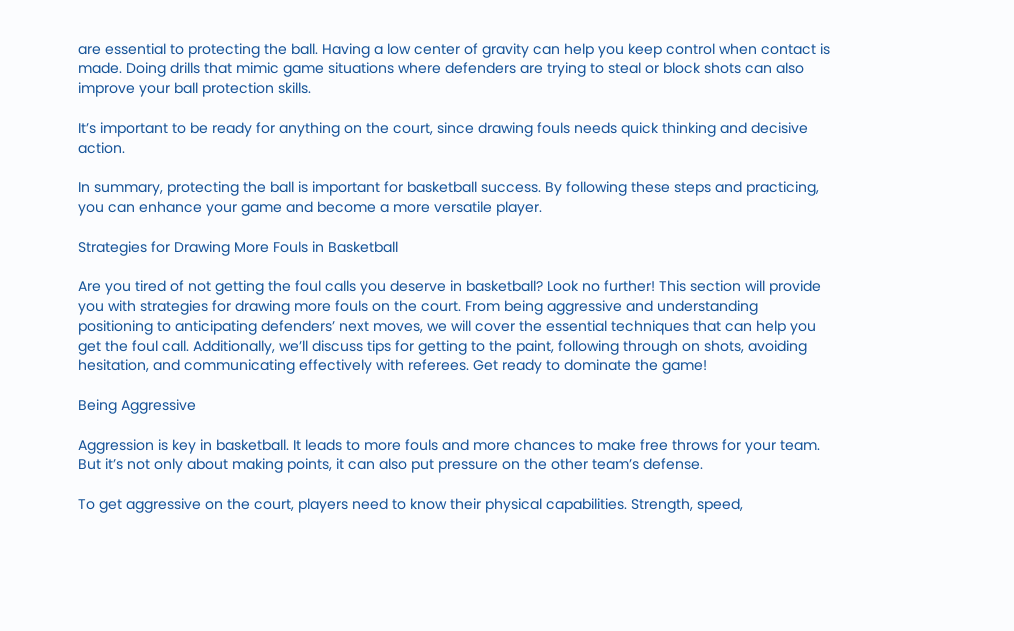are essential to protecting the ball. Having a low center of gravity can help you keep control when contact is made. Doing drills that mimic game situations where defenders are trying to steal or block shots can also improve your ball protection skills.

It’s important to be ready for anything on the court, since drawing fouls needs quick thinking and decisive action.

In summary, protecting the ball is important for basketball success. By following these steps and practicing, you can enhance your game and become a more versatile player.

Strategies for Drawing More Fouls in Basketball

Are you tired of not getting the foul calls you deserve in basketball? Look no further! This section will provide you with strategies for drawing more fouls on the court. From being aggressive and understanding positioning to anticipating defenders’ next moves, we will cover the essential techniques that can help you get the foul call. Additionally, we’ll discuss tips for getting to the paint, following through on shots, avoiding hesitation, and communicating effectively with referees. Get ready to dominate the game!

Being Aggressive

Aggression is key in basketball. It leads to more fouls and more chances to make free throws for your team. But it’s not only about making points, it can also put pressure on the other team’s defense.

To get aggressive on the court, players need to know their physical capabilities. Strength, speed,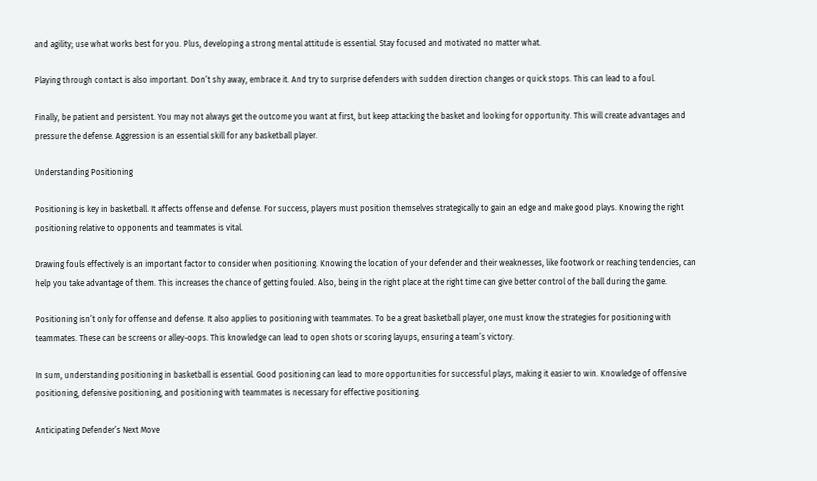and agility; use what works best for you. Plus, developing a strong mental attitude is essential. Stay focused and motivated no matter what.

Playing through contact is also important. Don’t shy away, embrace it. And try to surprise defenders with sudden direction changes or quick stops. This can lead to a foul.

Finally, be patient and persistent. You may not always get the outcome you want at first, but keep attacking the basket and looking for opportunity. This will create advantages and pressure the defense. Aggression is an essential skill for any basketball player.

Understanding Positioning

Positioning is key in basketball. It affects offense and defense. For success, players must position themselves strategically to gain an edge and make good plays. Knowing the right positioning relative to opponents and teammates is vital.

Drawing fouls effectively is an important factor to consider when positioning. Knowing the location of your defender and their weaknesses, like footwork or reaching tendencies, can help you take advantage of them. This increases the chance of getting fouled. Also, being in the right place at the right time can give better control of the ball during the game.

Positioning isn’t only for offense and defense. It also applies to positioning with teammates. To be a great basketball player, one must know the strategies for positioning with teammates. These can be screens or alley-oops. This knowledge can lead to open shots or scoring layups, ensuring a team’s victory.

In sum, understanding positioning in basketball is essential. Good positioning can lead to more opportunities for successful plays, making it easier to win. Knowledge of offensive positioning, defensive positioning, and positioning with teammates is necessary for effective positioning.

Anticipating Defender’s Next Move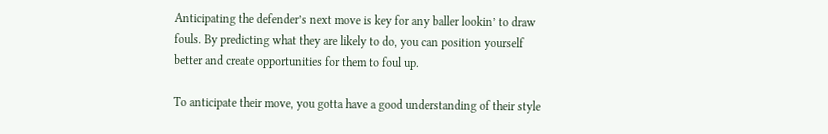Anticipating the defender’s next move is key for any baller lookin’ to draw fouls. By predicting what they are likely to do, you can position yourself better and create opportunities for them to foul up.

To anticipate their move, you gotta have a good understanding of their style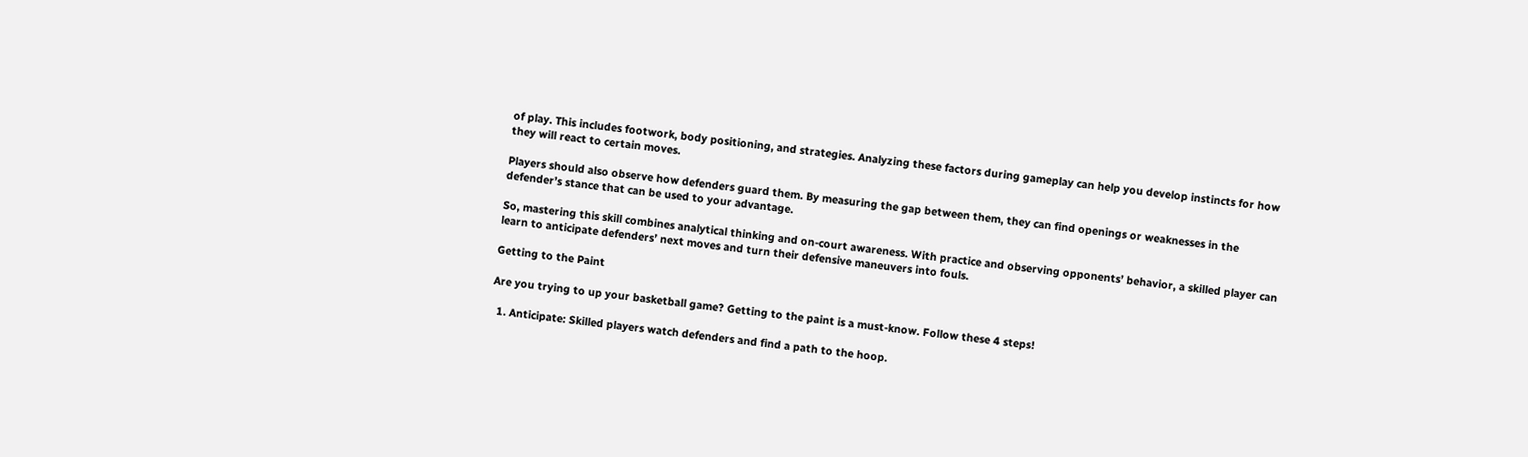of play. This includes footwork, body positioning, and strategies. Analyzing these factors during gameplay can help you develop instincts for how they will react to certain moves.

Players should also observe how defenders guard them. By measuring the gap between them, they can find openings or weaknesses in the defender’s stance that can be used to your advantage.

So, mastering this skill combines analytical thinking and on-court awareness. With practice and observing opponents’ behavior, a skilled player can learn to anticipate defenders’ next moves and turn their defensive maneuvers into fouls.

Getting to the Paint

Are you trying to up your basketball game? Getting to the paint is a must-know. Follow these 4 steps!

  1. Anticipate: Skilled players watch defenders and find a path to the hoop.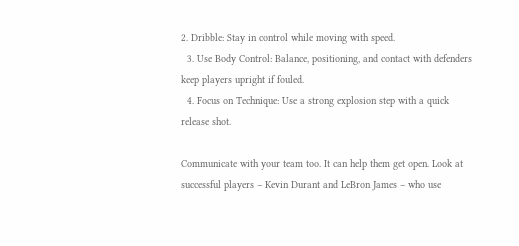2. Dribble: Stay in control while moving with speed.
  3. Use Body Control: Balance, positioning, and contact with defenders keep players upright if fouled.
  4. Focus on Technique: Use a strong explosion step with a quick release shot.

Communicate with your team too. It can help them get open. Look at successful players – Kevin Durant and LeBron James – who use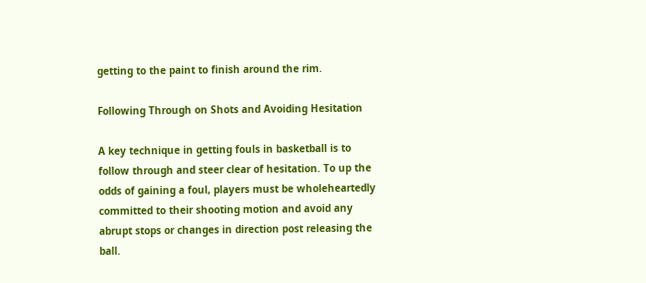getting to the paint to finish around the rim.

Following Through on Shots and Avoiding Hesitation

A key technique in getting fouls in basketball is to follow through and steer clear of hesitation. To up the odds of gaining a foul, players must be wholeheartedly committed to their shooting motion and avoid any abrupt stops or changes in direction post releasing the ball.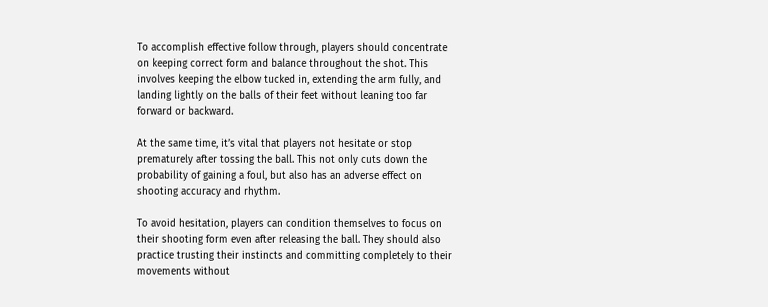To accomplish effective follow through, players should concentrate on keeping correct form and balance throughout the shot. This involves keeping the elbow tucked in, extending the arm fully, and landing lightly on the balls of their feet without leaning too far forward or backward.

At the same time, it’s vital that players not hesitate or stop prematurely after tossing the ball. This not only cuts down the probability of gaining a foul, but also has an adverse effect on shooting accuracy and rhythm.

To avoid hesitation, players can condition themselves to focus on their shooting form even after releasing the ball. They should also practice trusting their instincts and committing completely to their movements without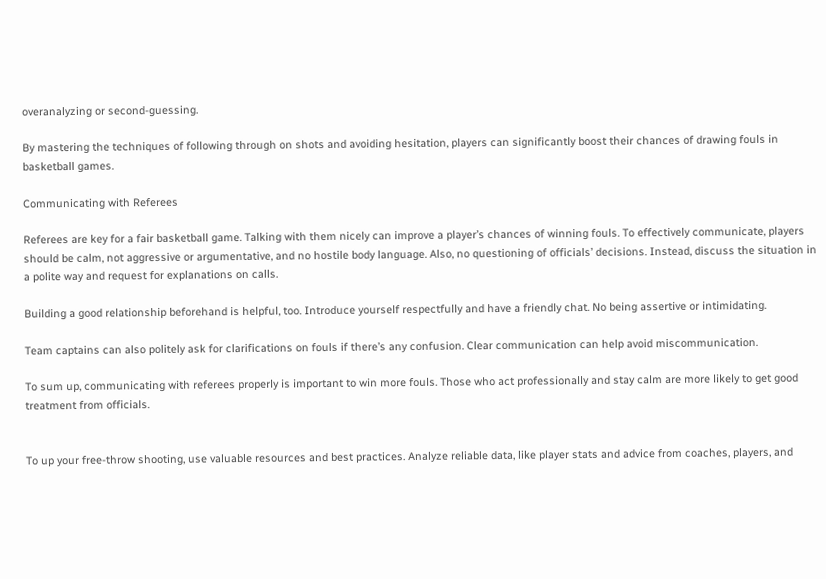overanalyzing or second-guessing.

By mastering the techniques of following through on shots and avoiding hesitation, players can significantly boost their chances of drawing fouls in basketball games.

Communicating with Referees

Referees are key for a fair basketball game. Talking with them nicely can improve a player’s chances of winning fouls. To effectively communicate, players should be calm, not aggressive or argumentative, and no hostile body language. Also, no questioning of officials’ decisions. Instead, discuss the situation in a polite way and request for explanations on calls.

Building a good relationship beforehand is helpful, too. Introduce yourself respectfully and have a friendly chat. No being assertive or intimidating.

Team captains can also politely ask for clarifications on fouls if there’s any confusion. Clear communication can help avoid miscommunication.

To sum up, communicating with referees properly is important to win more fouls. Those who act professionally and stay calm are more likely to get good treatment from officials.


To up your free-throw shooting, use valuable resources and best practices. Analyze reliable data, like player stats and advice from coaches, players, and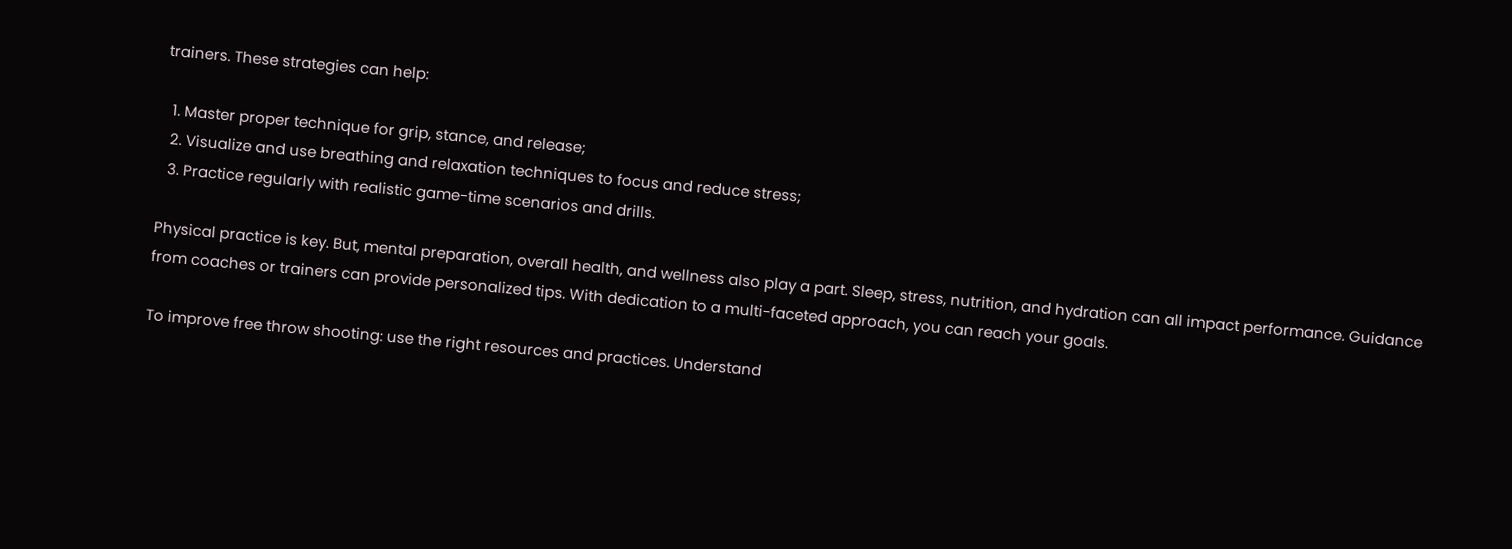trainers. These strategies can help:

  1. Master proper technique for grip, stance, and release;
  2. Visualize and use breathing and relaxation techniques to focus and reduce stress;
  3. Practice regularly with realistic game-time scenarios and drills.

Physical practice is key. But, mental preparation, overall health, and wellness also play a part. Sleep, stress, nutrition, and hydration can all impact performance. Guidance from coaches or trainers can provide personalized tips. With dedication to a multi-faceted approach, you can reach your goals.

To improve free throw shooting: use the right resources and practices. Understand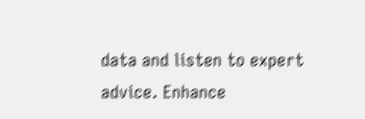data and listen to expert advice. Enhance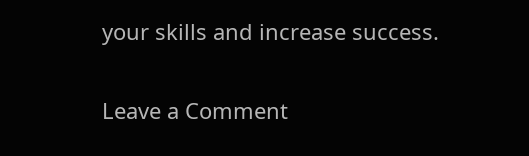your skills and increase success.

Leave a Comment